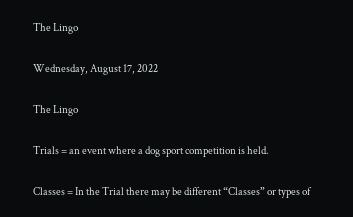The Lingo

Wednesday, August 17, 2022

The Lingo

Trials = an event where a dog sport competition is held.

Classes = In the Trial there may be different “Classes” or types of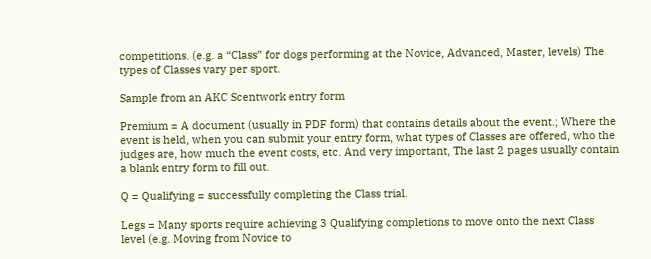competitions. (e.g. a “Class” for dogs performing at the Novice, Advanced, Master, levels) The types of Classes vary per sport.

Sample from an AKC Scentwork entry form

Premium = A document (usually in PDF form) that contains details about the event.; Where the event is held, when you can submit your entry form, what types of Classes are offered, who the judges are, how much the event costs, etc. And very important, The last 2 pages usually contain a blank entry form to fill out.

Q = Qualifying = successfully completing the Class trial.

Legs = Many sports require achieving 3 Qualifying completions to move onto the next Class level (e.g. Moving from Novice to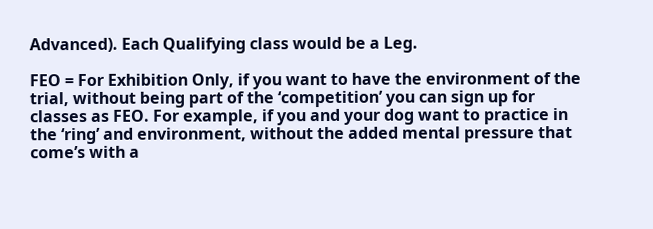Advanced). Each Qualifying class would be a Leg.

FEO = For Exhibition Only, if you want to have the environment of the trial, without being part of the ‘competition’ you can sign up for classes as FEO. For example, if you and your dog want to practice in the ‘ring’ and environment, without the added mental pressure that come’s with a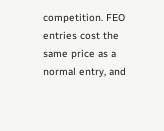competition. FEO entries cost the same price as a normal entry, and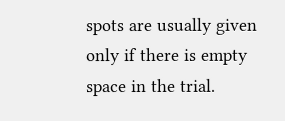spots are usually given only if there is empty space in the trial.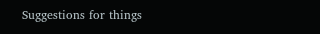Suggestions for things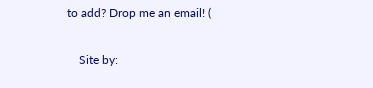to add? Drop me an email! (

    Site by: